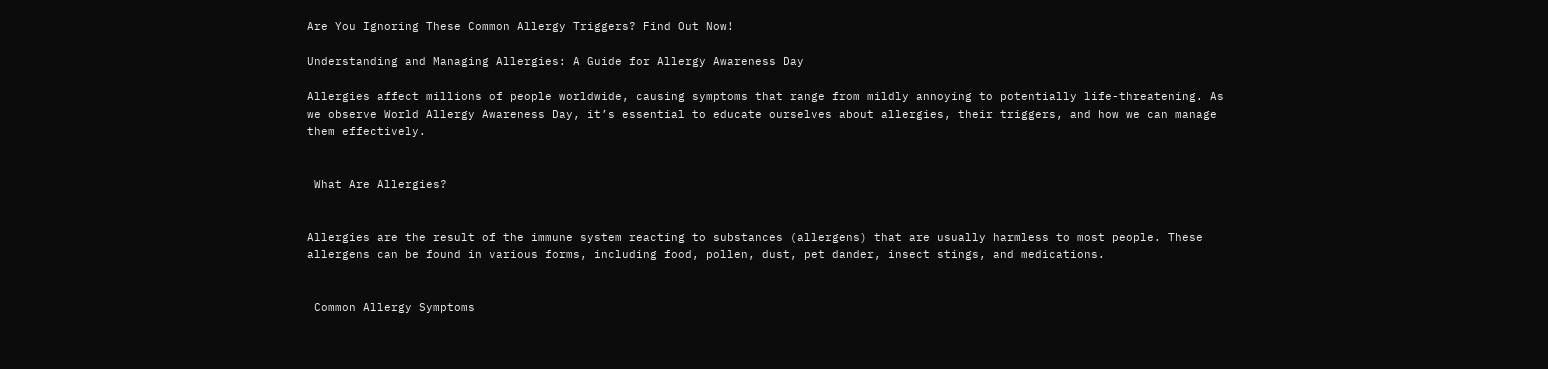Are You Ignoring These Common Allergy Triggers? Find Out Now!

Understanding and Managing Allergies: A Guide for Allergy Awareness Day

Allergies affect millions of people worldwide, causing symptoms that range from mildly annoying to potentially life-threatening. As we observe World Allergy Awareness Day, it’s essential to educate ourselves about allergies, their triggers, and how we can manage them effectively.


 What Are Allergies?


Allergies are the result of the immune system reacting to substances (allergens) that are usually harmless to most people. These allergens can be found in various forms, including food, pollen, dust, pet dander, insect stings, and medications.


 Common Allergy Symptoms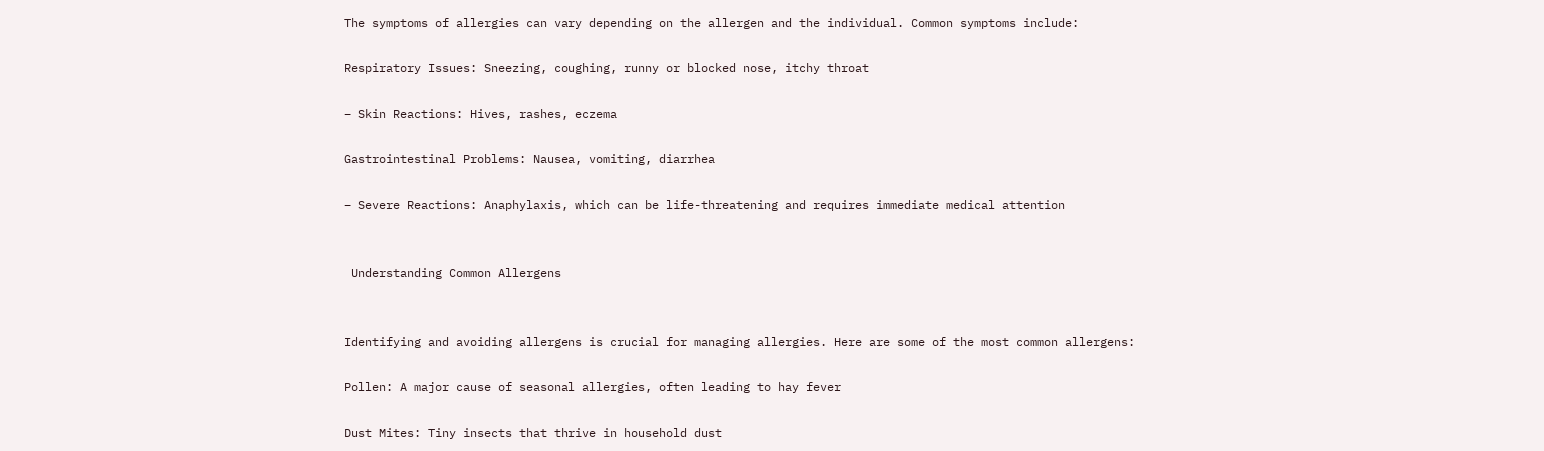The symptoms of allergies can vary depending on the allergen and the individual. Common symptoms include:

Respiratory Issues: Sneezing, coughing, runny or blocked nose, itchy throat

– Skin Reactions: Hives, rashes, eczema

Gastrointestinal Problems: Nausea, vomiting, diarrhea

– Severe Reactions: Anaphylaxis, which can be life-threatening and requires immediate medical attention


 Understanding Common Allergens


Identifying and avoiding allergens is crucial for managing allergies. Here are some of the most common allergens:

Pollen: A major cause of seasonal allergies, often leading to hay fever

Dust Mites: Tiny insects that thrive in household dust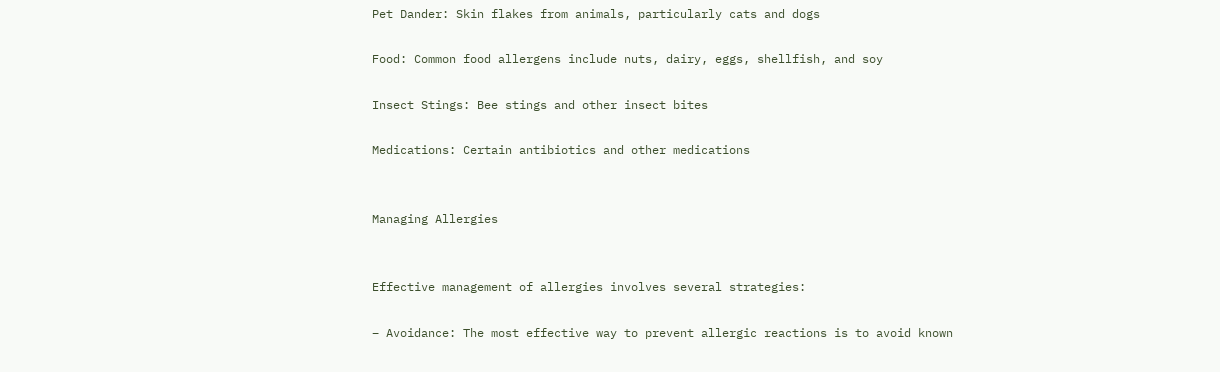Pet Dander: Skin flakes from animals, particularly cats and dogs

Food: Common food allergens include nuts, dairy, eggs, shellfish, and soy

Insect Stings: Bee stings and other insect bites

Medications: Certain antibiotics and other medications


Managing Allergies


Effective management of allergies involves several strategies:

– Avoidance: The most effective way to prevent allergic reactions is to avoid known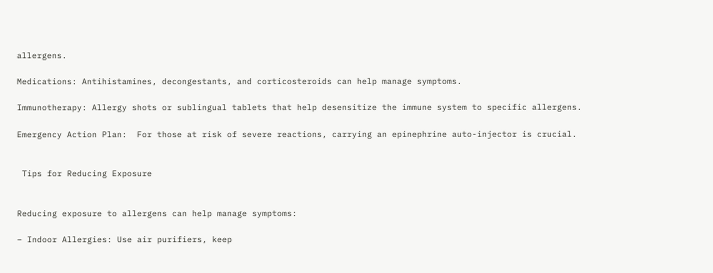allergens.

Medications: Antihistamines, decongestants, and corticosteroids can help manage symptoms.

Immunotherapy: Allergy shots or sublingual tablets that help desensitize the immune system to specific allergens.

Emergency Action Plan:  For those at risk of severe reactions, carrying an epinephrine auto-injector is crucial.


 Tips for Reducing Exposure


Reducing exposure to allergens can help manage symptoms:

– Indoor Allergies: Use air purifiers, keep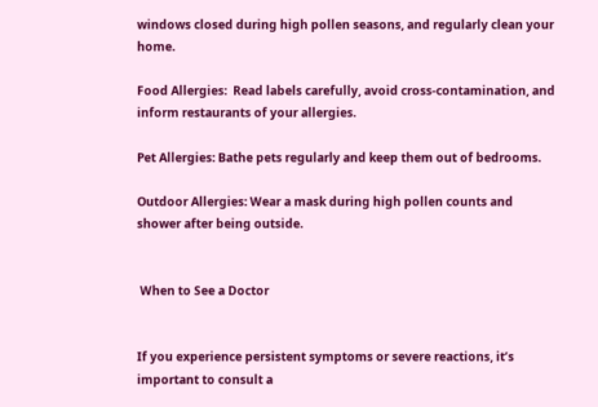windows closed during high pollen seasons, and regularly clean your home.

Food Allergies:  Read labels carefully, avoid cross-contamination, and inform restaurants of your allergies.

Pet Allergies: Bathe pets regularly and keep them out of bedrooms.

Outdoor Allergies: Wear a mask during high pollen counts and shower after being outside.


 When to See a Doctor


If you experience persistent symptoms or severe reactions, it’s important to consult a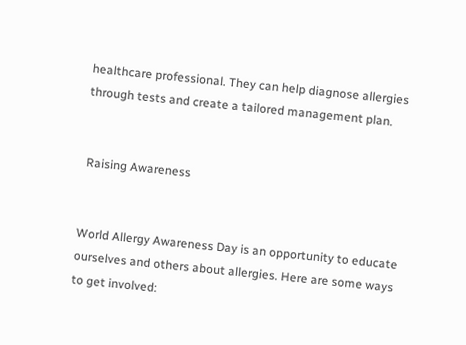healthcare professional. They can help diagnose allergies through tests and create a tailored management plan.


 Raising Awareness


World Allergy Awareness Day is an opportunity to educate ourselves and others about allergies. Here are some ways to get involved: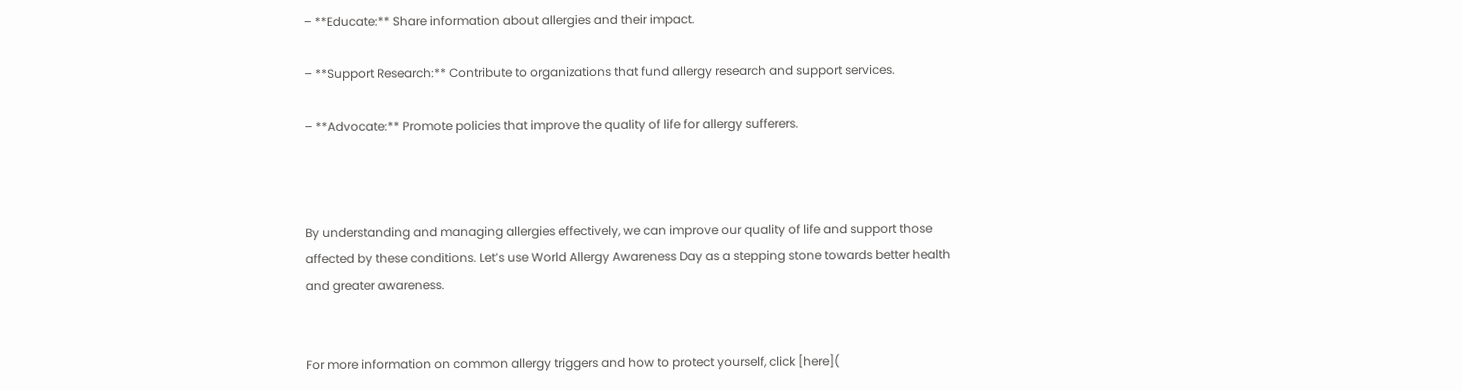– **Educate:** Share information about allergies and their impact.

– **Support Research:** Contribute to organizations that fund allergy research and support services.

– **Advocate:** Promote policies that improve the quality of life for allergy sufferers.



By understanding and managing allergies effectively, we can improve our quality of life and support those affected by these conditions. Let’s use World Allergy Awareness Day as a stepping stone towards better health and greater awareness.


For more information on common allergy triggers and how to protect yourself, click [here](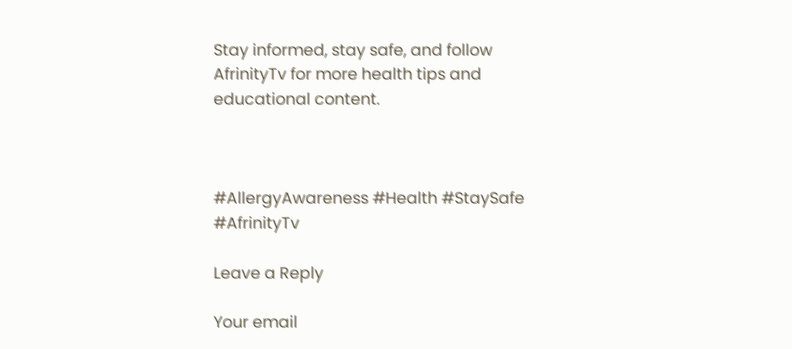Stay informed, stay safe, and follow AfrinityTv for more health tips and educational content.



#AllergyAwareness #Health #StaySafe #AfrinityTv

Leave a Reply

Your email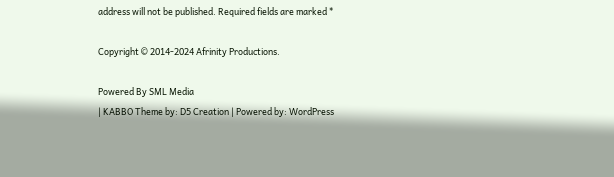address will not be published. Required fields are marked *

Copyright © 2014-2024 Afrinity Productions.

Powered By SML Media
| KABBO Theme by: D5 Creation | Powered by: WordPress